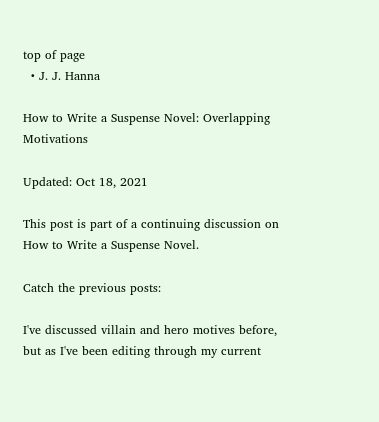top of page
  • J. J. Hanna

How to Write a Suspense Novel: Overlapping Motivations

Updated: Oct 18, 2021

This post is part of a continuing discussion on How to Write a Suspense Novel.

Catch the previous posts:

I've discussed villain and hero motives before, but as I've been editing through my current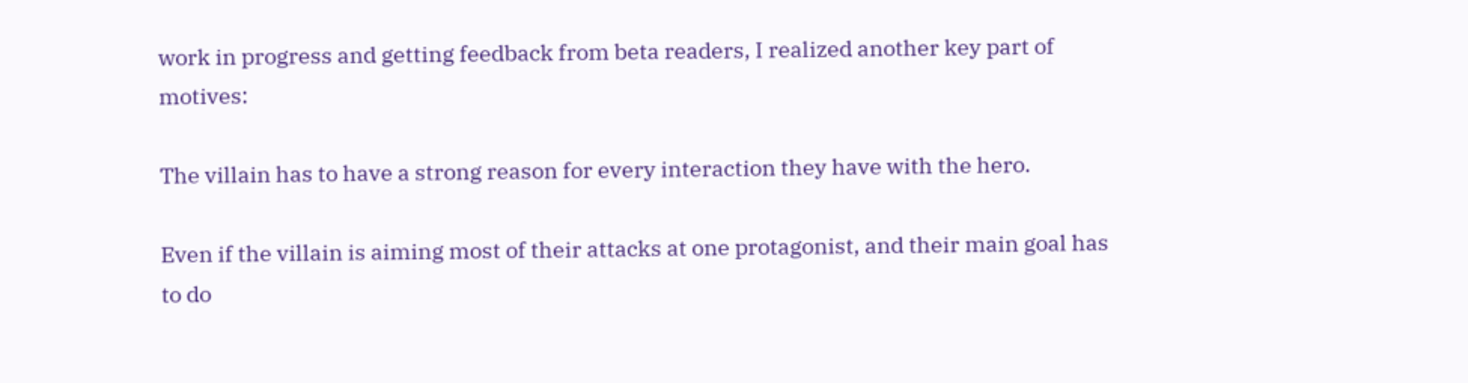work in progress and getting feedback from beta readers, I realized another key part of motives:

The villain has to have a strong reason for every interaction they have with the hero.

Even if the villain is aiming most of their attacks at one protagonist, and their main goal has to do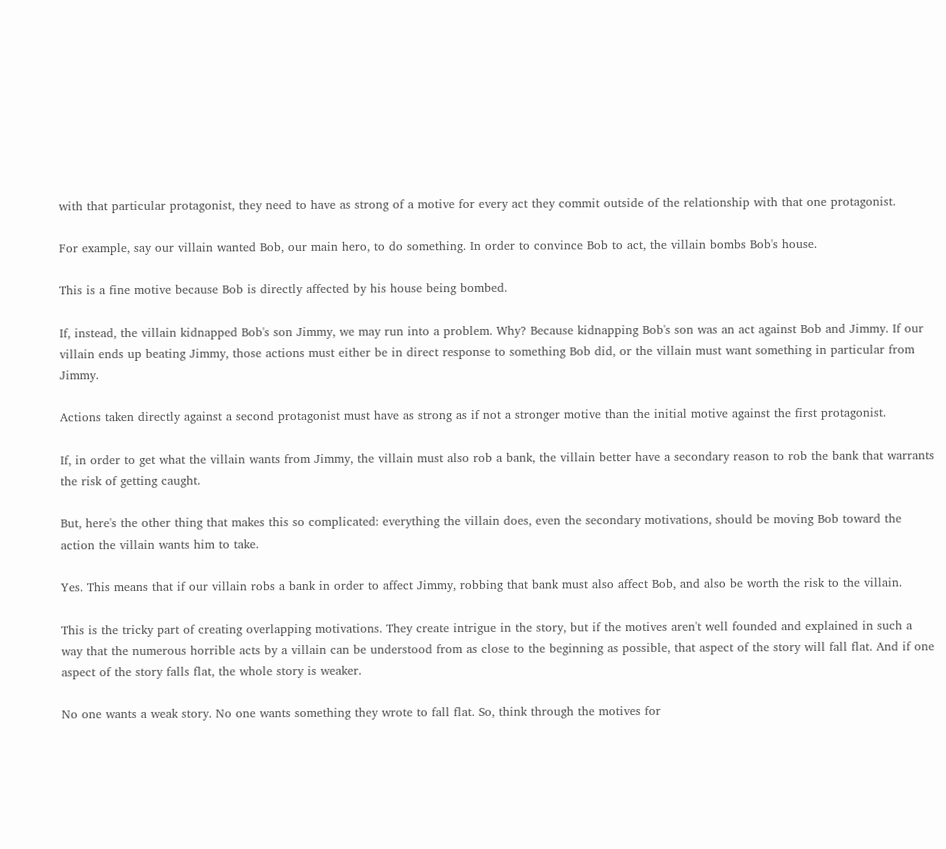with that particular protagonist, they need to have as strong of a motive for every act they commit outside of the relationship with that one protagonist.

For example, say our villain wanted Bob, our main hero, to do something. In order to convince Bob to act, the villain bombs Bob's house.

This is a fine motive because Bob is directly affected by his house being bombed.

If, instead, the villain kidnapped Bob's son Jimmy, we may run into a problem. Why? Because kidnapping Bob's son was an act against Bob and Jimmy. If our villain ends up beating Jimmy, those actions must either be in direct response to something Bob did, or the villain must want something in particular from Jimmy.

Actions taken directly against a second protagonist must have as strong as if not a stronger motive than the initial motive against the first protagonist.

If, in order to get what the villain wants from Jimmy, the villain must also rob a bank, the villain better have a secondary reason to rob the bank that warrants the risk of getting caught.

But, here's the other thing that makes this so complicated: everything the villain does, even the secondary motivations, should be moving Bob toward the action the villain wants him to take.

Yes. This means that if our villain robs a bank in order to affect Jimmy, robbing that bank must also affect Bob, and also be worth the risk to the villain.

This is the tricky part of creating overlapping motivations. They create intrigue in the story, but if the motives aren't well founded and explained in such a way that the numerous horrible acts by a villain can be understood from as close to the beginning as possible, that aspect of the story will fall flat. And if one aspect of the story falls flat, the whole story is weaker.

No one wants a weak story. No one wants something they wrote to fall flat. So, think through the motives for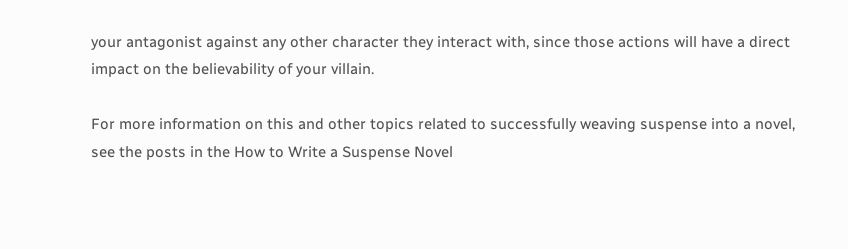your antagonist against any other character they interact with, since those actions will have a direct impact on the believability of your villain.

For more information on this and other topics related to successfully weaving suspense into a novel, see the posts in the How to Write a Suspense Novel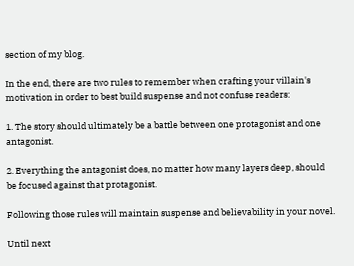section of my blog.

In the end, there are two rules to remember when crafting your villain's motivation in order to best build suspense and not confuse readers:

1. The story should ultimately be a battle between one protagonist and one antagonist.

2. Everything the antagonist does, no matter how many layers deep, should be focused against that protagonist.

Following those rules will maintain suspense and believability in your novel.

Until next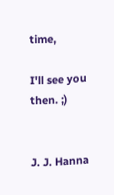time,

I'll see you then. ;)


J. J. Hanna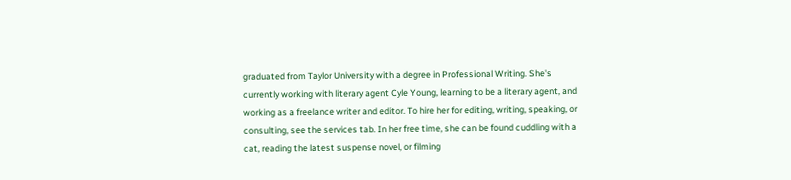graduated from Taylor University with a degree in Professional Writing. She's currently working with literary agent Cyle Young, learning to be a literary agent, and working as a freelance writer and editor. To hire her for editing, writing, speaking, or consulting, see the services tab. In her free time, she can be found cuddling with a cat, reading the latest suspense novel, or filming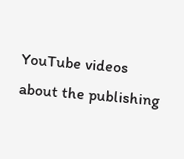YouTube videos about the publishing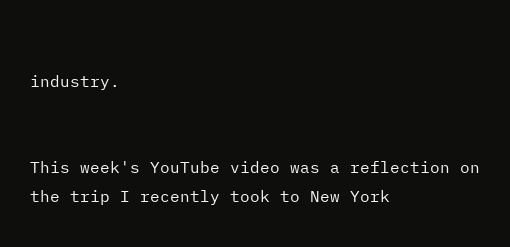industry.


This week's YouTube video was a reflection on the trip I recently took to New York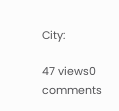City:

47 views0 comments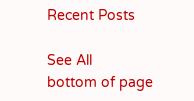Recent Posts

See All
bottom of page